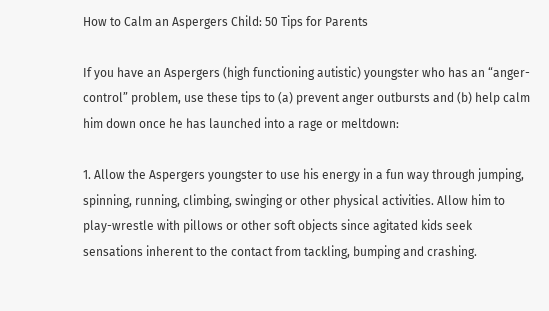How to Calm an Aspergers Child: 50 Tips for Parents

If you have an Aspergers (high functioning autistic) youngster who has an “anger-control” problem, use these tips to (a) prevent anger outbursts and (b) help calm him down once he has launched into a rage or meltdown:

1. Allow the Aspergers youngster to use his energy in a fun way through jumping, spinning, running, climbing, swinging or other physical activities. Allow him to play-wrestle with pillows or other soft objects since agitated kids seek sensations inherent to the contact from tackling, bumping and crashing.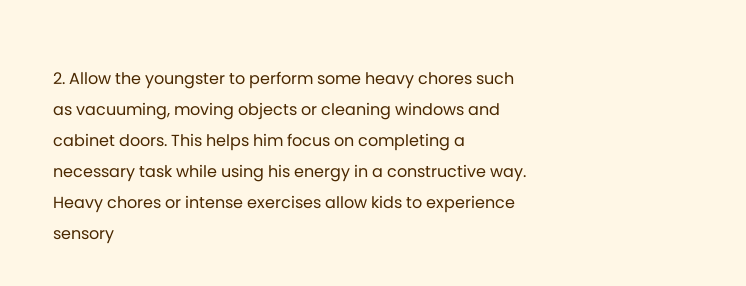2. Allow the youngster to perform some heavy chores such as vacuuming, moving objects or cleaning windows and cabinet doors. This helps him focus on completing a necessary task while using his energy in a constructive way. Heavy chores or intense exercises allow kids to experience sensory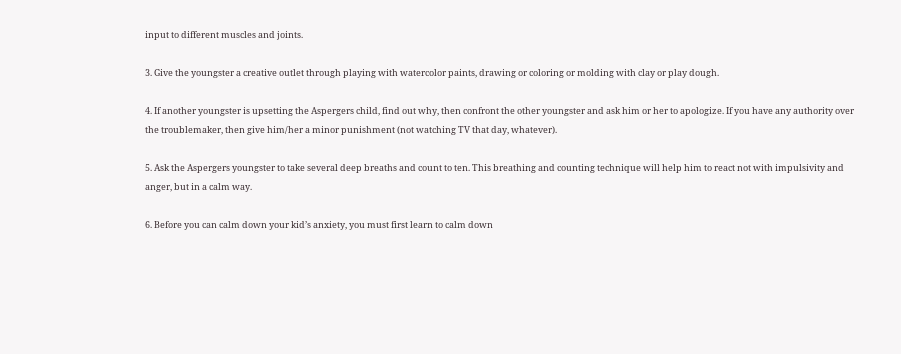input to different muscles and joints.

3. Give the youngster a creative outlet through playing with watercolor paints, drawing or coloring or molding with clay or play dough.

4. If another youngster is upsetting the Aspergers child, find out why, then confront the other youngster and ask him or her to apologize. If you have any authority over the troublemaker, then give him/her a minor punishment (not watching TV that day, whatever).

5. Ask the Aspergers youngster to take several deep breaths and count to ten. This breathing and counting technique will help him to react not with impulsivity and anger, but in a calm way.

6. Before you can calm down your kid’s anxiety, you must first learn to calm down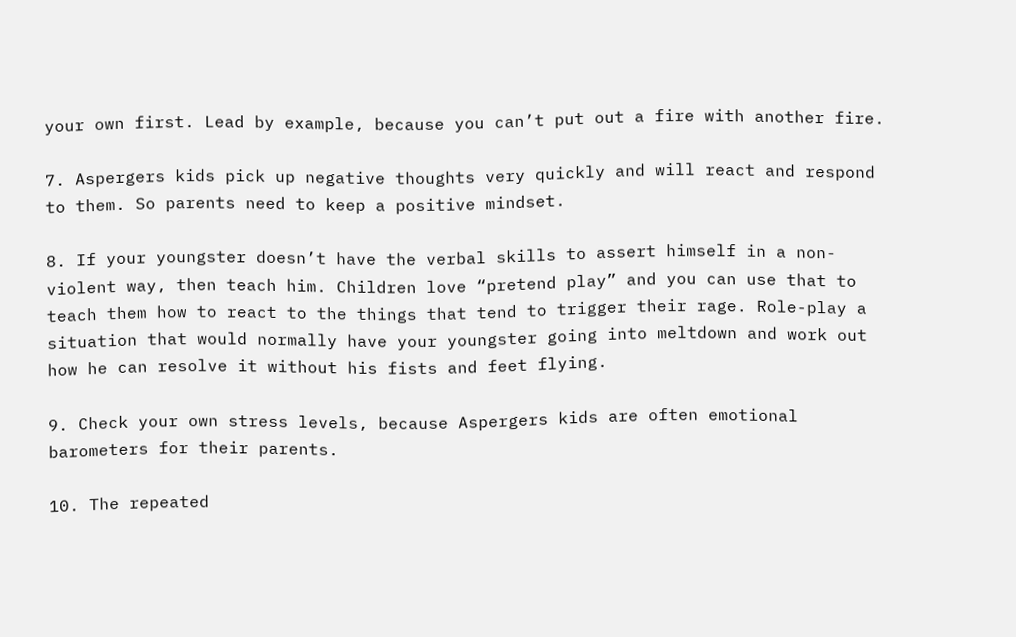your own first. Lead by example, because you can’t put out a fire with another fire.

7. Aspergers kids pick up negative thoughts very quickly and will react and respond to them. So parents need to keep a positive mindset.

8. If your youngster doesn’t have the verbal skills to assert himself in a non-violent way, then teach him. Children love “pretend play” and you can use that to teach them how to react to the things that tend to trigger their rage. Role-play a situation that would normally have your youngster going into meltdown and work out how he can resolve it without his fists and feet flying.

9. Check your own stress levels, because Aspergers kids are often emotional barometers for their parents.

10. The repeated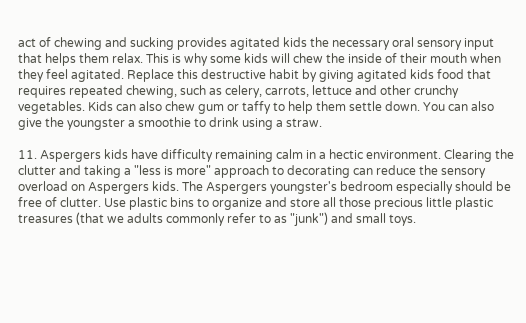act of chewing and sucking provides agitated kids the necessary oral sensory input that helps them relax. This is why some kids will chew the inside of their mouth when they feel agitated. Replace this destructive habit by giving agitated kids food that requires repeated chewing, such as celery, carrots, lettuce and other crunchy vegetables. Kids can also chew gum or taffy to help them settle down. You can also give the youngster a smoothie to drink using a straw.

11. Aspergers kids have difficulty remaining calm in a hectic environment. Clearing the clutter and taking a "less is more" approach to decorating can reduce the sensory overload on Aspergers kids. The Aspergers youngster's bedroom especially should be free of clutter. Use plastic bins to organize and store all those precious little plastic treasures (that we adults commonly refer to as "junk") and small toys.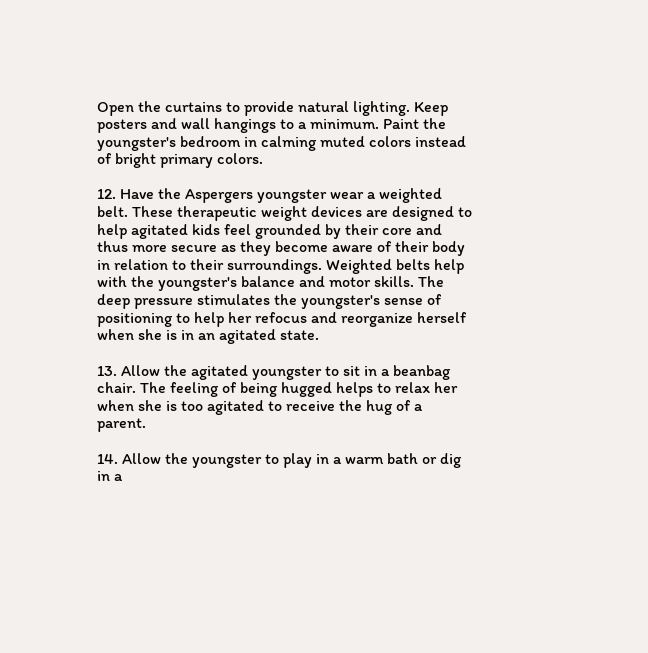Open the curtains to provide natural lighting. Keep posters and wall hangings to a minimum. Paint the youngster's bedroom in calming muted colors instead of bright primary colors.

12. Have the Aspergers youngster wear a weighted belt. These therapeutic weight devices are designed to help agitated kids feel grounded by their core and thus more secure as they become aware of their body in relation to their surroundings. Weighted belts help with the youngster's balance and motor skills. The deep pressure stimulates the youngster's sense of positioning to help her refocus and reorganize herself when she is in an agitated state.

13. Allow the agitated youngster to sit in a beanbag chair. The feeling of being hugged helps to relax her when she is too agitated to receive the hug of a parent.

14. Allow the youngster to play in a warm bath or dig in a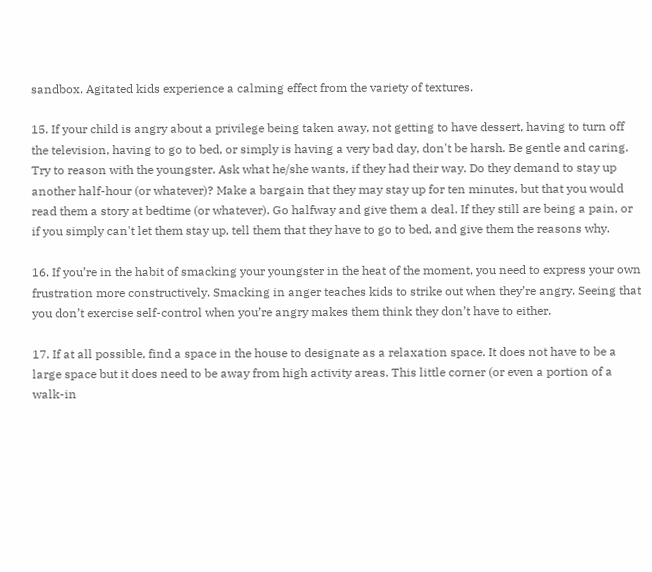sandbox. Agitated kids experience a calming effect from the variety of textures.

15. If your child is angry about a privilege being taken away, not getting to have dessert, having to turn off the television, having to go to bed, or simply is having a very bad day, don't be harsh. Be gentle and caring. Try to reason with the youngster. Ask what he/she wants, if they had their way. Do they demand to stay up another half-hour (or whatever)? Make a bargain that they may stay up for ten minutes, but that you would read them a story at bedtime (or whatever). Go halfway and give them a deal. If they still are being a pain, or if you simply can't let them stay up, tell them that they have to go to bed, and give them the reasons why.

16. If you’re in the habit of smacking your youngster in the heat of the moment, you need to express your own frustration more constructively. Smacking in anger teaches kids to strike out when they’re angry. Seeing that you don’t exercise self-control when you’re angry makes them think they don’t have to either.

17. If at all possible, find a space in the house to designate as a relaxation space. It does not have to be a large space but it does need to be away from high activity areas. This little corner (or even a portion of a walk-in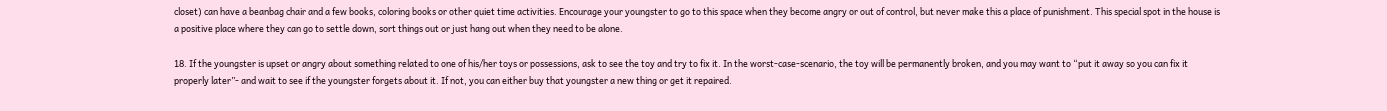closet) can have a beanbag chair and a few books, coloring books or other quiet time activities. Encourage your youngster to go to this space when they become angry or out of control, but never make this a place of punishment. This special spot in the house is a positive place where they can go to settle down, sort things out or just hang out when they need to be alone.

18. If the youngster is upset or angry about something related to one of his/her toys or possessions, ask to see the toy and try to fix it. In the worst-case-scenario, the toy will be permanently broken, and you may want to “put it away so you can fix it properly later”- and wait to see if the youngster forgets about it. If not, you can either buy that youngster a new thing or get it repaired.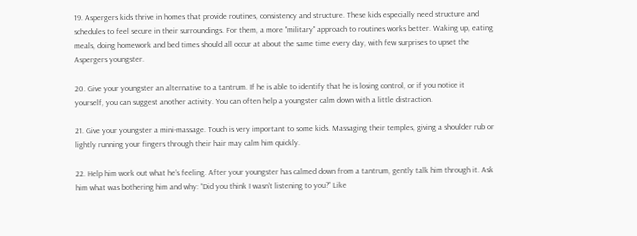19. Aspergers kids thrive in homes that provide routines, consistency and structure. These kids especially need structure and schedules to feel secure in their surroundings. For them, a more "military" approach to routines works better. Waking up, eating meals, doing homework and bed times should all occur at about the same time every day, with few surprises to upset the Aspergers youngster.

20. Give your youngster an alternative to a tantrum. If he is able to identify that he is losing control, or if you notice it yourself, you can suggest another activity. You can often help a youngster calm down with a little distraction.

21. Give your youngster a mini-massage. Touch is very important to some kids. Massaging their temples, giving a shoulder rub or lightly running your fingers through their hair may calm him quickly.

22. Help him work out what he’s feeling. After your youngster has calmed down from a tantrum, gently talk him through it. Ask him what was bothering him and why: “Did you think I wasn’t listening to you?” Like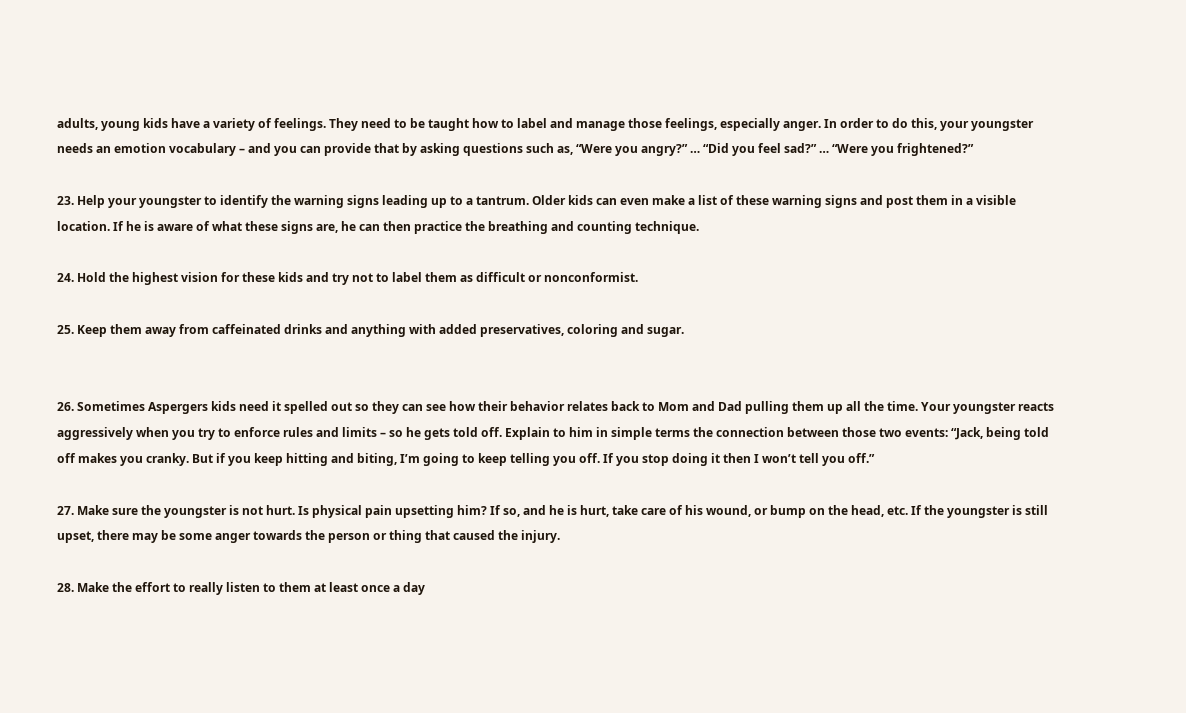adults, young kids have a variety of feelings. They need to be taught how to label and manage those feelings, especially anger. In order to do this, your youngster needs an emotion vocabulary – and you can provide that by asking questions such as, “Were you angry?” … “Did you feel sad?” … “Were you frightened?”

23. Help your youngster to identify the warning signs leading up to a tantrum. Older kids can even make a list of these warning signs and post them in a visible location. If he is aware of what these signs are, he can then practice the breathing and counting technique.

24. Hold the highest vision for these kids and try not to label them as difficult or nonconformist.

25. Keep them away from caffeinated drinks and anything with added preservatives, coloring and sugar.


26. Sometimes Aspergers kids need it spelled out so they can see how their behavior relates back to Mom and Dad pulling them up all the time. Your youngster reacts aggressively when you try to enforce rules and limits – so he gets told off. Explain to him in simple terms the connection between those two events: “Jack, being told off makes you cranky. But if you keep hitting and biting, I’m going to keep telling you off. If you stop doing it then I won’t tell you off.”

27. Make sure the youngster is not hurt. Is physical pain upsetting him? If so, and he is hurt, take care of his wound, or bump on the head, etc. If the youngster is still upset, there may be some anger towards the person or thing that caused the injury.

28. Make the effort to really listen to them at least once a day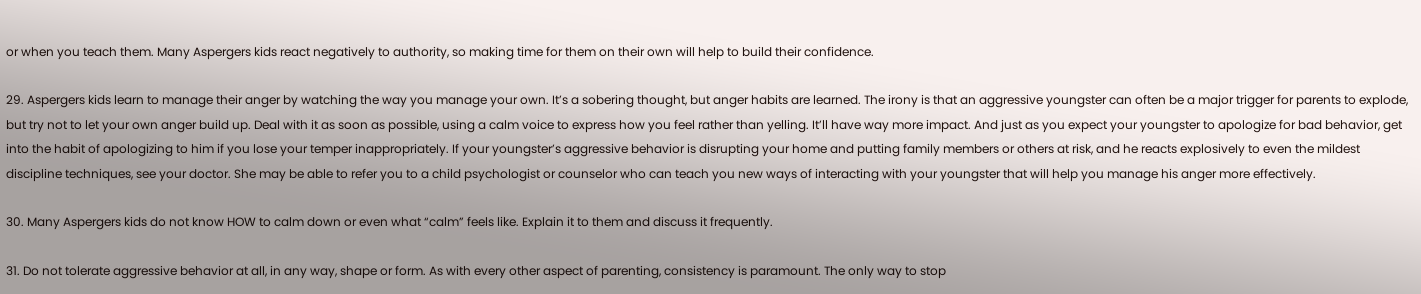or when you teach them. Many Aspergers kids react negatively to authority, so making time for them on their own will help to build their confidence.

29. Aspergers kids learn to manage their anger by watching the way you manage your own. It’s a sobering thought, but anger habits are learned. The irony is that an aggressive youngster can often be a major trigger for parents to explode, but try not to let your own anger build up. Deal with it as soon as possible, using a calm voice to express how you feel rather than yelling. It’ll have way more impact. And just as you expect your youngster to apologize for bad behavior, get into the habit of apologizing to him if you lose your temper inappropriately. If your youngster’s aggressive behavior is disrupting your home and putting family members or others at risk, and he reacts explosively to even the mildest discipline techniques, see your doctor. She may be able to refer you to a child psychologist or counselor who can teach you new ways of interacting with your youngster that will help you manage his anger more effectively.

30. Many Aspergers kids do not know HOW to calm down or even what “calm” feels like. Explain it to them and discuss it frequently.

31. Do not tolerate aggressive behavior at all, in any way, shape or form. As with every other aspect of parenting, consistency is paramount. The only way to stop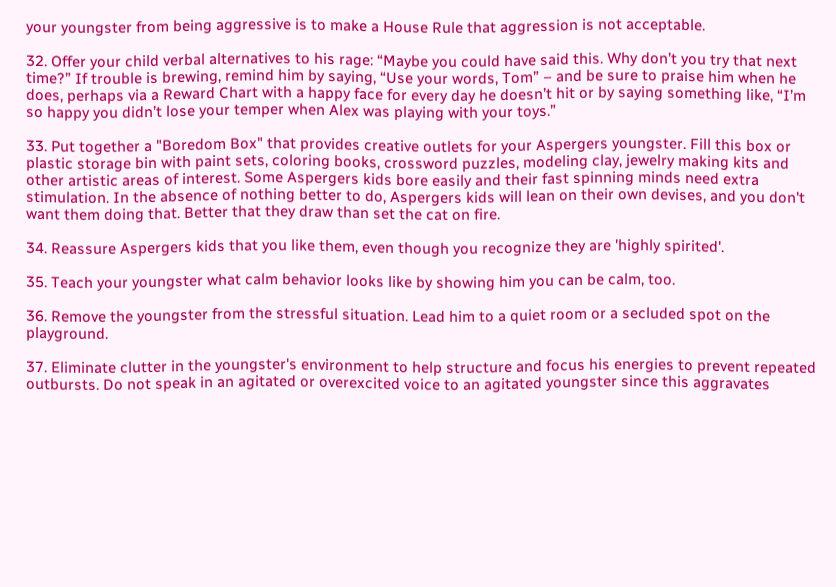your youngster from being aggressive is to make a House Rule that aggression is not acceptable.

32. Offer your child verbal alternatives to his rage: “Maybe you could have said this. Why don’t you try that next time?” If trouble is brewing, remind him by saying, “Use your words, Tom” – and be sure to praise him when he does, perhaps via a Reward Chart with a happy face for every day he doesn’t hit or by saying something like, “I’m so happy you didn’t lose your temper when Alex was playing with your toys.”

33. Put together a "Boredom Box" that provides creative outlets for your Aspergers youngster. Fill this box or plastic storage bin with paint sets, coloring books, crossword puzzles, modeling clay, jewelry making kits and other artistic areas of interest. Some Aspergers kids bore easily and their fast spinning minds need extra stimulation. In the absence of nothing better to do, Aspergers kids will lean on their own devises, and you don't want them doing that. Better that they draw than set the cat on fire.

34. Reassure Aspergers kids that you like them, even though you recognize they are 'highly spirited'.

35. Teach your youngster what calm behavior looks like by showing him you can be calm, too.

36. Remove the youngster from the stressful situation. Lead him to a quiet room or a secluded spot on the playground.

37. Eliminate clutter in the youngster's environment to help structure and focus his energies to prevent repeated outbursts. Do not speak in an agitated or overexcited voice to an agitated youngster since this aggravates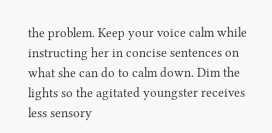the problem. Keep your voice calm while instructing her in concise sentences on what she can do to calm down. Dim the lights so the agitated youngster receives less sensory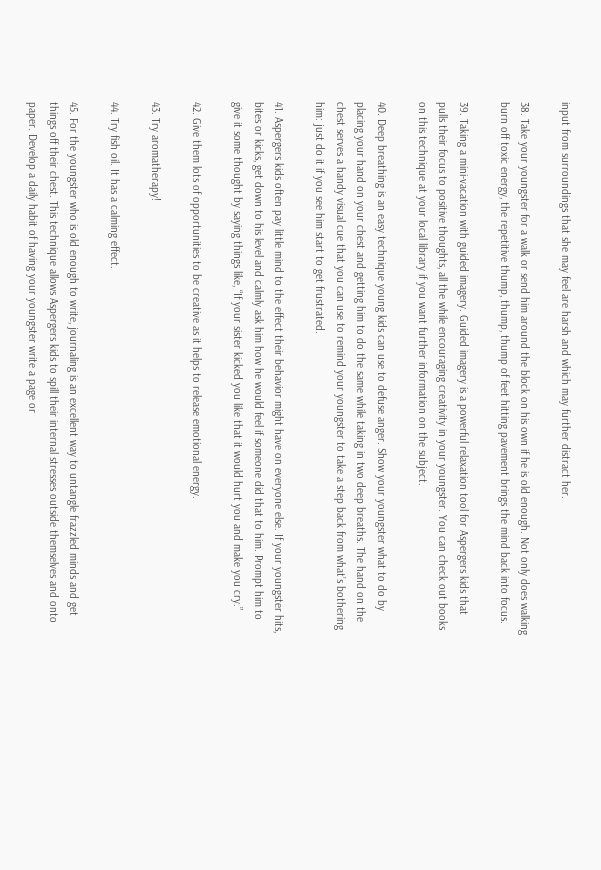input from surroundings that she may feel are harsh and which may further distract her.

38. Take your youngster for a walk or send him around the block on his own if he is old enough. Not only does walking burn off toxic energy, the repetitive thump, thump, thump of feet hitting pavement brings the mind back into focus.

39. Taking a mini-vacation with guided imagery. Guided imagery is a powerful relaxation tool for Aspergers kids that pulls their focus to positive thoughts, all the while encouraging creativity in your youngster. You can check out books on this technique at your local library if you want further information on the subject.

40. Deep breathing is an easy technique young kids can use to defuse anger. Show your youngster what to do by placing your hand on your chest and getting him to do the same while taking in two deep breaths. The hand on the chest serves a handy visual cue that you can use to remind your youngster to take a step back from what’s bothering him: just do it if you see him start to get frustrated.

41. Aspergers kids often pay little mind to the effect their behavior might have on everyone else. If your youngster hits, bites or kicks, get down to his level and calmly ask him how he would feel if someone did that to him. Prompt him to give it some thought by saying things like, “If your sister kicked you like that it would hurt you and make you cry.”

42. Give them lots of opportunities to be creative as it helps to release emotional energy.

43. Try aromatherapy!

44. Try fish oil. It has a calming effect.

45. For the youngster who is old enough to write, journaling is an excellent way to untangle frazzled minds and get things off their chest. This technique allows Aspergers kids to spill their internal stresses outside themselves and onto paper. Develop a daily habit of having your youngster write a page or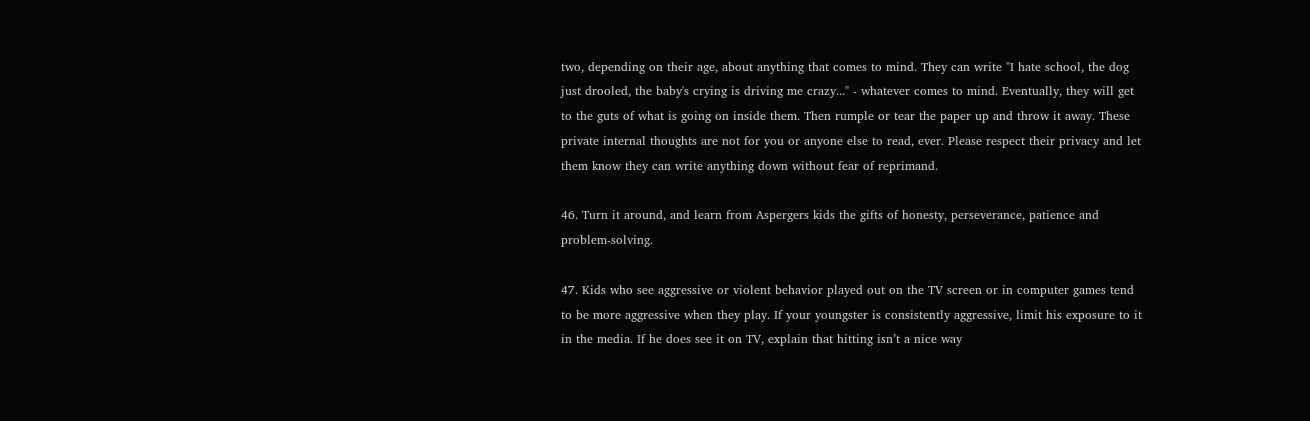two, depending on their age, about anything that comes to mind. They can write "I hate school, the dog just drooled, the baby's crying is driving me crazy..." - whatever comes to mind. Eventually, they will get to the guts of what is going on inside them. Then rumple or tear the paper up and throw it away. These private internal thoughts are not for you or anyone else to read, ever. Please respect their privacy and let them know they can write anything down without fear of reprimand.

46. Turn it around, and learn from Aspergers kids the gifts of honesty, perseverance, patience and problem-solving.

47. Kids who see aggressive or violent behavior played out on the TV screen or in computer games tend to be more aggressive when they play. If your youngster is consistently aggressive, limit his exposure to it in the media. If he does see it on TV, explain that hitting isn’t a nice way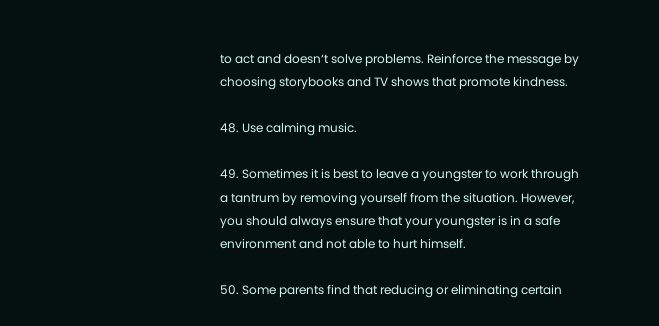to act and doesn‘t solve problems. Reinforce the message by choosing storybooks and TV shows that promote kindness.

48. Use calming music.

49. Sometimes it is best to leave a youngster to work through a tantrum by removing yourself from the situation. However, you should always ensure that your youngster is in a safe environment and not able to hurt himself.

50. Some parents find that reducing or eliminating certain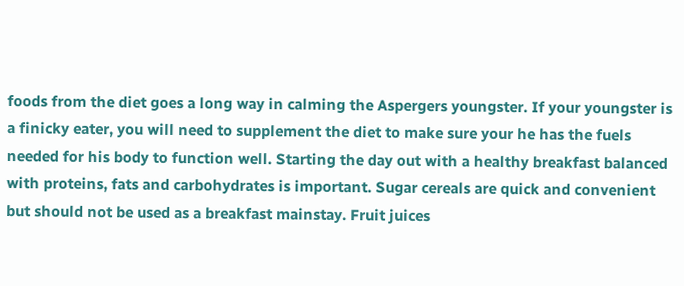foods from the diet goes a long way in calming the Aspergers youngster. If your youngster is a finicky eater, you will need to supplement the diet to make sure your he has the fuels needed for his body to function well. Starting the day out with a healthy breakfast balanced with proteins, fats and carbohydrates is important. Sugar cereals are quick and convenient but should not be used as a breakfast mainstay. Fruit juices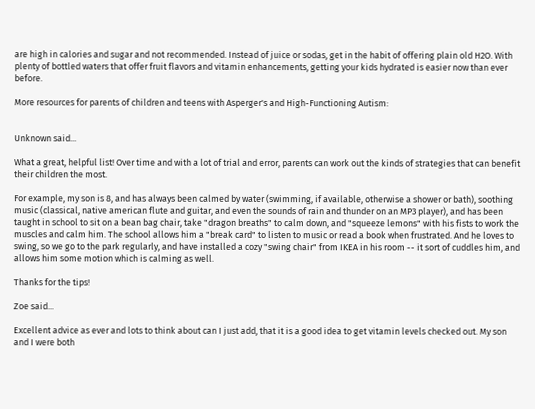are high in calories and sugar and not recommended. Instead of juice or sodas, get in the habit of offering plain old H2O. With plenty of bottled waters that offer fruit flavors and vitamin enhancements, getting your kids hydrated is easier now than ever before.

More resources for parents of children and teens with Asperger's and High-Functioning Autism:


Unknown said...

What a great, helpful list! Over time and with a lot of trial and error, parents can work out the kinds of strategies that can benefit their children the most.

For example, my son is 8, and has always been calmed by water (swimming, if available, otherwise a shower or bath), soothing music (classical, native american flute and guitar, and even the sounds of rain and thunder on an MP3 player), and has been taught in school to sit on a bean bag chair, take "dragon breaths" to calm down, and "squeeze lemons" with his fists to work the muscles and calm him. The school allows him a "break card" to listen to music or read a book when frustrated. And he loves to swing, so we go to the park regularly, and have installed a cozy "swing chair" from IKEA in his room -- it sort of cuddles him, and allows him some motion which is calming as well.

Thanks for the tips!

Zoe said...

Excellent advice as ever and lots to think about can I just add, that it is a good idea to get vitamin levels checked out. My son and I were both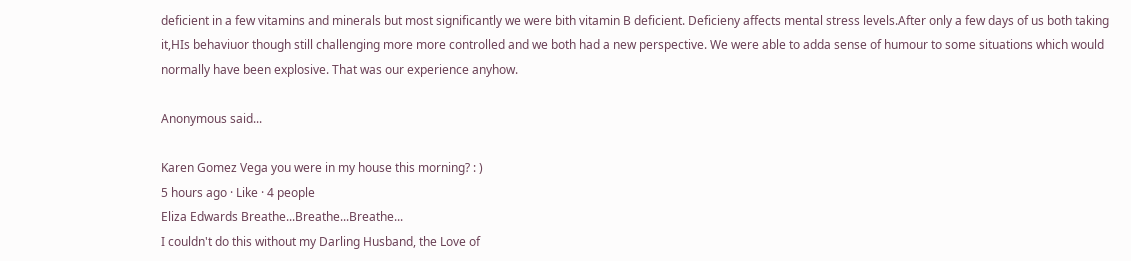deficient in a few vitamins and minerals but most significantly we were bith vitamin B deficient. Deficieny affects mental stress levels.After only a few days of us both taking it,HIs behaviuor though still challenging more more controlled and we both had a new perspective. We were able to adda sense of humour to some situations which would normally have been explosive. That was our experience anyhow.

Anonymous said...

Karen Gomez Vega you were in my house this morning? : )
5 hours ago · Like · 4 people
Eliza Edwards Breathe...Breathe...Breathe...
I couldn't do this without my Darling Husband, the Love of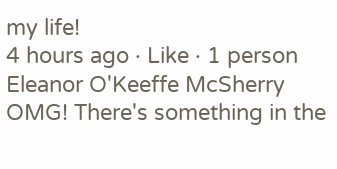my life!
4 hours ago · Like · 1 person
Eleanor O'Keeffe McSherry OMG! There's something in the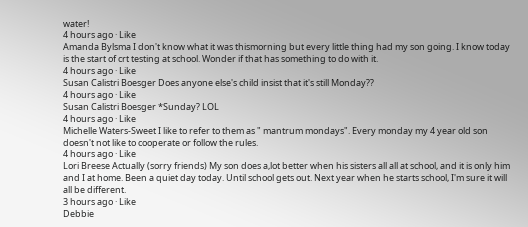water!
4 hours ago · Like
Amanda Bylsma I don't know what it was thismorning but every little thing had my son going. I know today is the start of crt testing at school. Wonder if that has something to do with it.
4 hours ago · Like
Susan Calistri Boesger Does anyone else's child insist that it's still Monday??
4 hours ago · Like
Susan Calistri Boesger *Sunday? LOL
4 hours ago · Like
Michelle Waters-Sweet I like to refer to them as " mantrum mondays". Every monday my 4 year old son doesn't not like to cooperate or follow the rules.
4 hours ago · Like
Lori Breese Actually (sorry friends) My son does a,lot better when his sisters all all at school, and it is only him and I at home. Been a quiet day today. Until school gets out. Next year when he starts school, I'm sure it will all be different.
3 hours ago · Like
Debbie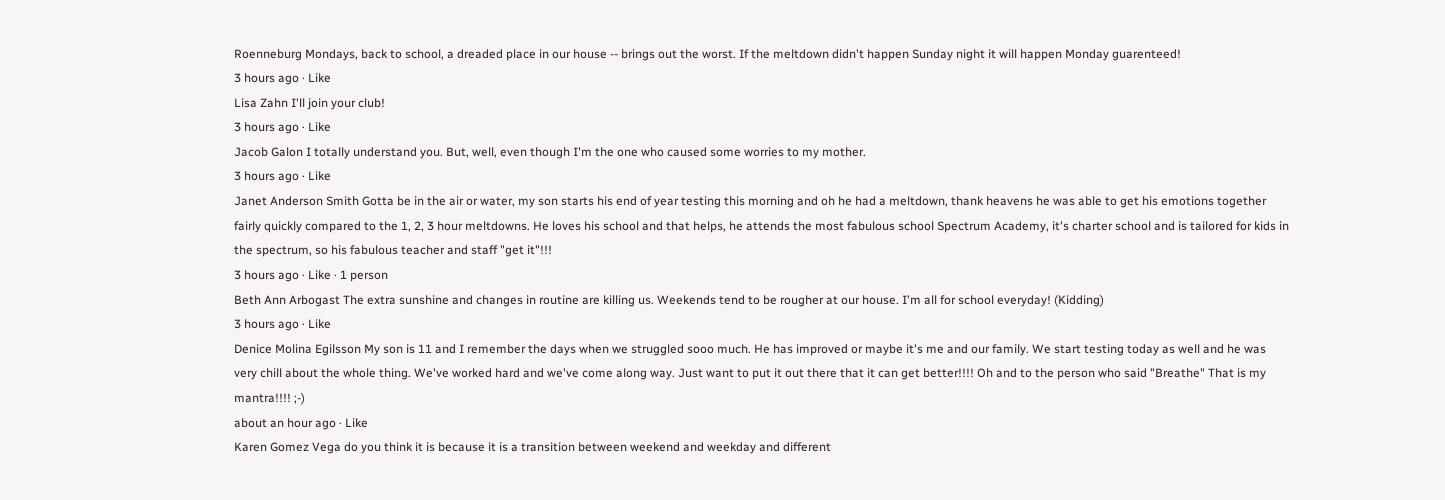Roenneburg Mondays, back to school, a dreaded place in our house -- brings out the worst. If the meltdown didn't happen Sunday night it will happen Monday guarenteed!
3 hours ago · Like
Lisa Zahn I'll join your club!
3 hours ago · Like
Jacob Galon I totally understand you. But, well, even though I'm the one who caused some worries to my mother.
3 hours ago · Like
Janet Anderson Smith Gotta be in the air or water, my son starts his end of year testing this morning and oh he had a meltdown, thank heavens he was able to get his emotions together fairly quickly compared to the 1, 2, 3 hour meltdowns. He loves his school and that helps, he attends the most fabulous school Spectrum Academy, it's charter school and is tailored for kids in the spectrum, so his fabulous teacher and staff "get it"!!!
3 hours ago · Like · 1 person
Beth Ann Arbogast The extra sunshine and changes in routine are killing us. Weekends tend to be rougher at our house. I'm all for school everyday! (Kidding)
3 hours ago · Like
Denice Molina Egilsson My son is 11 and I remember the days when we struggled sooo much. He has improved or maybe it's me and our family. We start testing today as well and he was very chill about the whole thing. We've worked hard and we've come along way. Just want to put it out there that it can get better!!!! Oh and to the person who said "Breathe" That is my mantra!!!! ;-)
about an hour ago · Like
Karen Gomez Vega do you think it is because it is a transition between weekend and weekday and different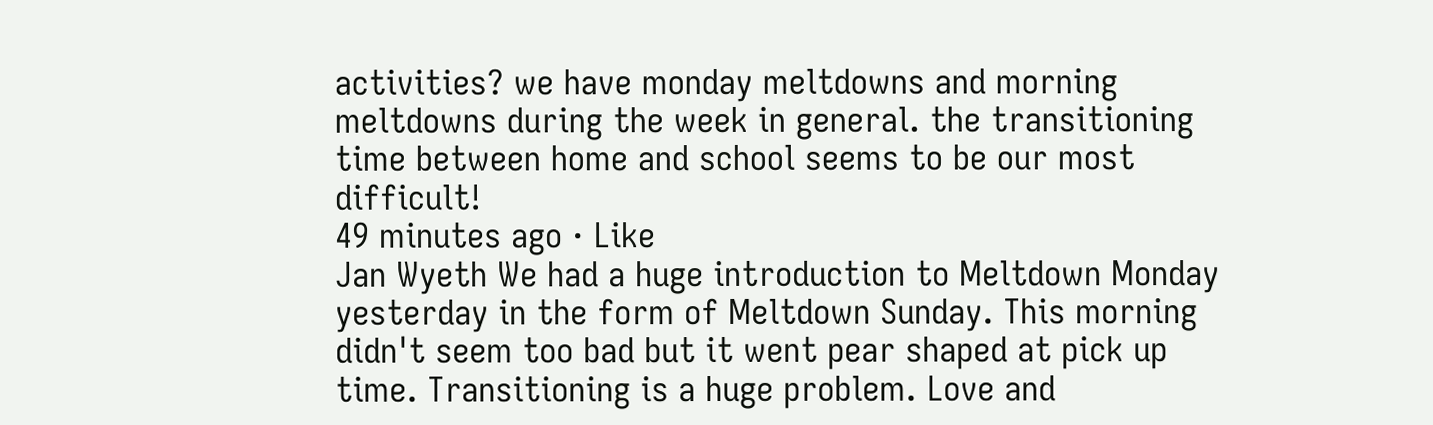activities? we have monday meltdowns and morning meltdowns during the week in general. the transitioning time between home and school seems to be our most difficult!
49 minutes ago · Like
Jan Wyeth We had a huge introduction to Meltdown Monday yesterday in the form of Meltdown Sunday. This morning didn't seem too bad but it went pear shaped at pick up time. Transitioning is a huge problem. Love and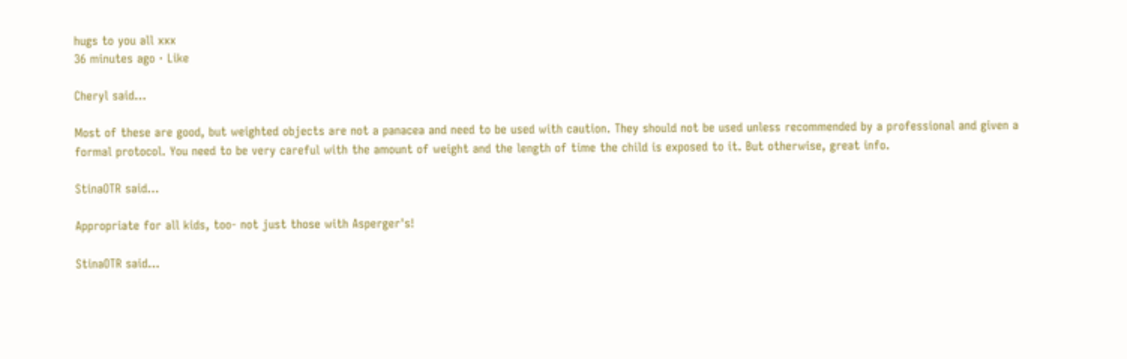hugs to you all xxx
36 minutes ago · Like

Cheryl said...

Most of these are good, but weighted objects are not a panacea and need to be used with caution. They should not be used unless recommended by a professional and given a formal protocol. You need to be very careful with the amount of weight and the length of time the child is exposed to it. But otherwise, great info.

StinaOTR said...

Appropriate for all kids, too- not just those with Asperger's!

StinaOTR said...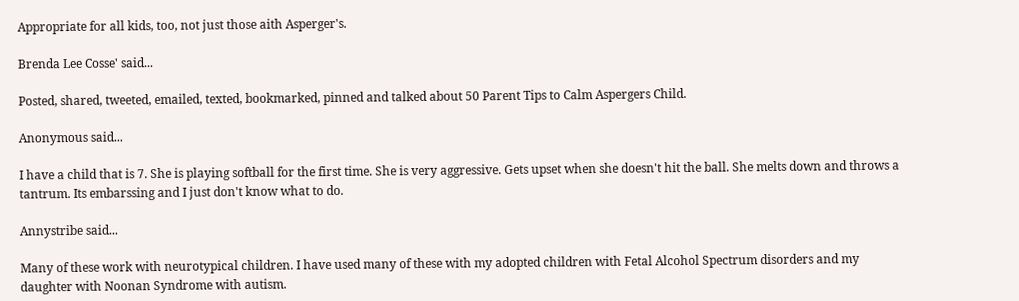Appropriate for all kids, too, not just those aith Asperger's.

Brenda Lee Cosse' said...

Posted, shared, tweeted, emailed, texted, bookmarked, pinned and talked about 50 Parent Tips to Calm Aspergers Child.

Anonymous said...

I have a child that is 7. She is playing softball for the first time. She is very aggressive. Gets upset when she doesn't hit the ball. She melts down and throws a tantrum. Its embarssing and I just don't know what to do.

Annystribe said...

Many of these work with neurotypical children. I have used many of these with my adopted children with Fetal Alcohol Spectrum disorders and my daughter with Noonan Syndrome with autism.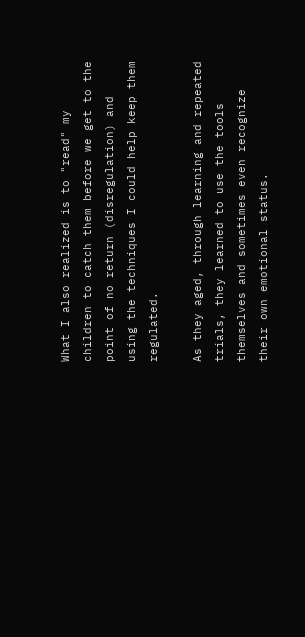What I also realized is to "read" my children to catch them before we get to the point of no return (disregulation) and using the techniques I could help keep them regulated.

As they aged, through learning and repeated trials, they learned to use the tools themselves and sometimes even recognize their own emotional status.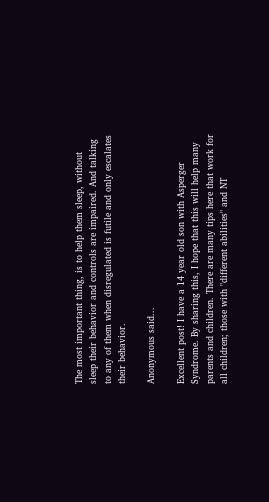The most important thing, is to help them sleep, without sleep their behavior and controls are impaired. And talking to any of them when disregulated is futile and only escalates their behavior.

Anonymous said...

Excellent post! I have a 14 year old son with Asperger Syndrome. By sharing this, I hope that this will help many parents and children. There are many tips here that work for all children; those with "different abilities" and NT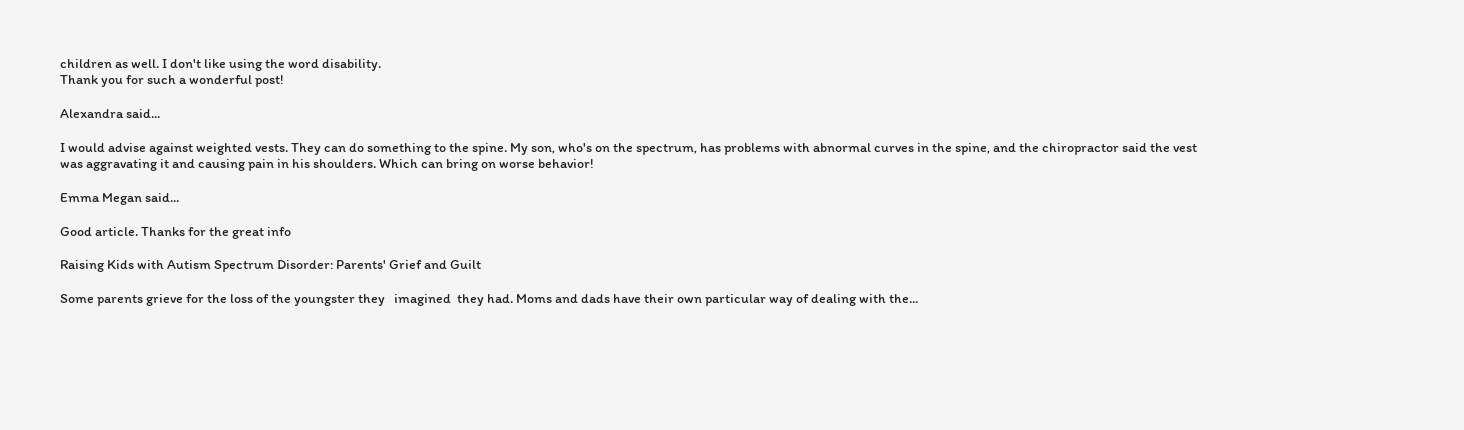children as well. I don't like using the word disability.
Thank you for such a wonderful post!

Alexandra said...

I would advise against weighted vests. They can do something to the spine. My son, who's on the spectrum, has problems with abnormal curves in the spine, and the chiropractor said the vest was aggravating it and causing pain in his shoulders. Which can bring on worse behavior!

Emma Megan said...

Good article. Thanks for the great info

Raising Kids with Autism Spectrum Disorder: Parents' Grief and Guilt

Some parents grieve for the loss of the youngster they   imagined  they had. Moms and dads have their own particular way of dealing with the...